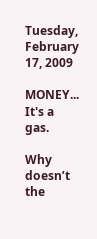Tuesday, February 17, 2009

MONEY... It's a gas.

Why doesn’t the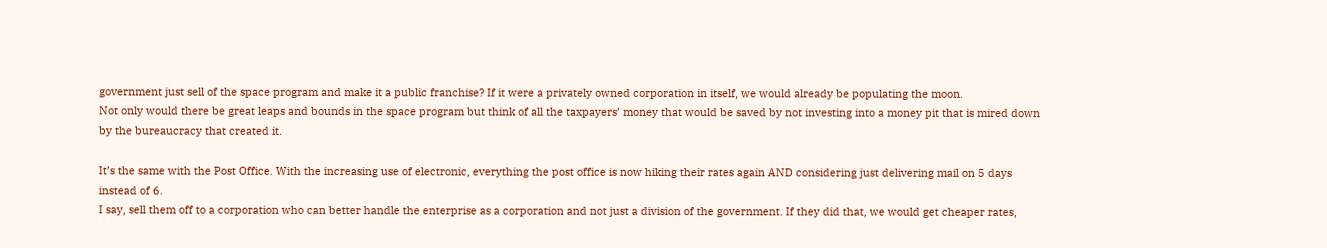government just sell of the space program and make it a public franchise? If it were a privately owned corporation in itself, we would already be populating the moon.
Not only would there be great leaps and bounds in the space program but think of all the taxpayers’ money that would be saved by not investing into a money pit that is mired down by the bureaucracy that created it.

It’s the same with the Post Office. With the increasing use of electronic, everything the post office is now hiking their rates again AND considering just delivering mail on 5 days instead of 6.
I say, sell them off to a corporation who can better handle the enterprise as a corporation and not just a division of the government. If they did that, we would get cheaper rates,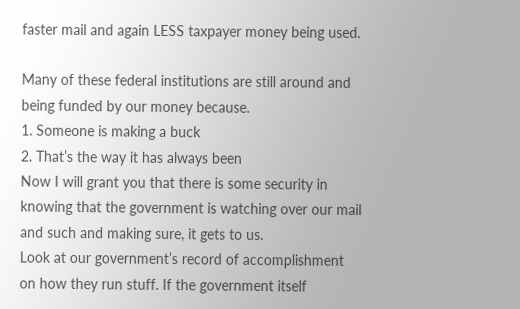faster mail and again LESS taxpayer money being used.

Many of these federal institutions are still around and being funded by our money because.
1. Someone is making a buck
2. That’s the way it has always been
Now I will grant you that there is some security in knowing that the government is watching over our mail and such and making sure, it gets to us.
Look at our government’s record of accomplishment on how they run stuff. If the government itself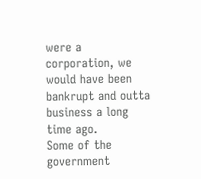were a corporation, we would have been bankrupt and outta business a long time ago.
Some of the government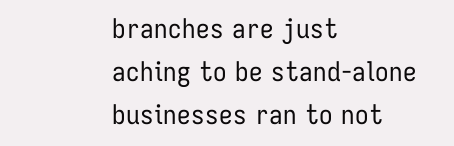branches are just aching to be stand-alone businesses ran to not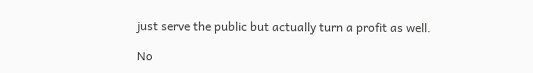just serve the public but actually turn a profit as well.

No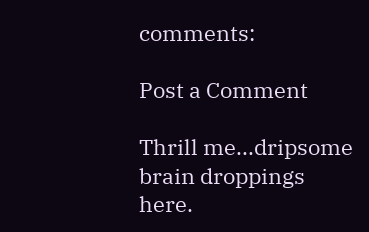comments:

Post a Comment

Thrill me...dripsome brain droppings here.